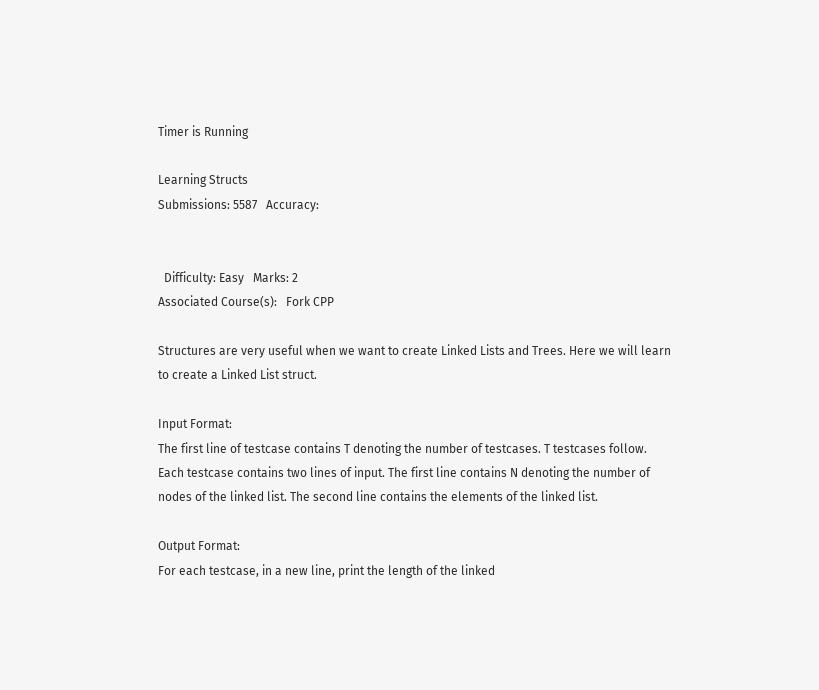Timer is Running

Learning Structs
Submissions: 5587   Accuracy:


  Difficulty: Easy   Marks: 2
Associated Course(s):   Fork CPP

Structures are very useful when we want to create Linked Lists and Trees. Here we will learn to create a Linked List struct.

Input Format:
The first line of testcase contains T denoting the number of testcases. T testcases follow. Each testcase contains two lines of input. The first line contains N denoting the number of nodes of the linked list. The second line contains the elements of the linked list.

Output Format:
For each testcase, in a new line, print the length of the linked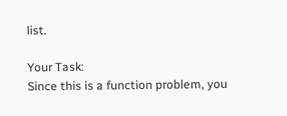list.

Your Task:
Since this is a function problem, you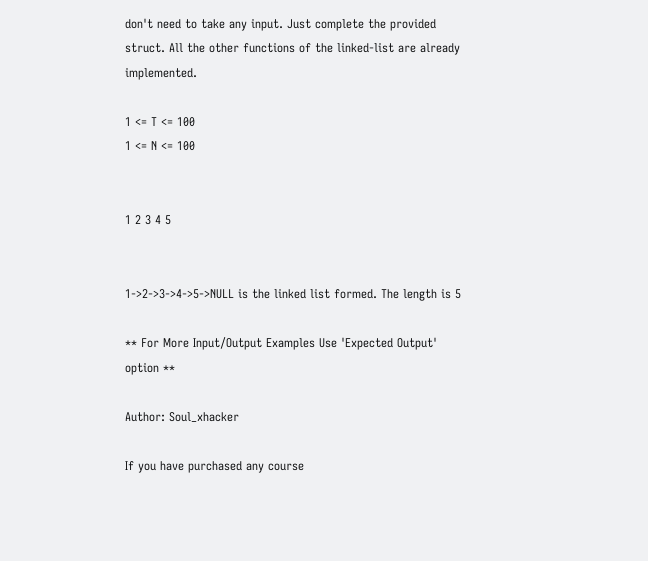don't need to take any input. Just complete the provided struct. All the other functions of the linked-list are already implemented.

1 <= T <= 100
1 <= N <= 100


1 2 3 4 5


1->2->3->4->5->NULL is the linked list formed. The length is 5

** For More Input/Output Examples Use 'Expected Output' option **

Author: Soul_xhacker

If you have purchased any course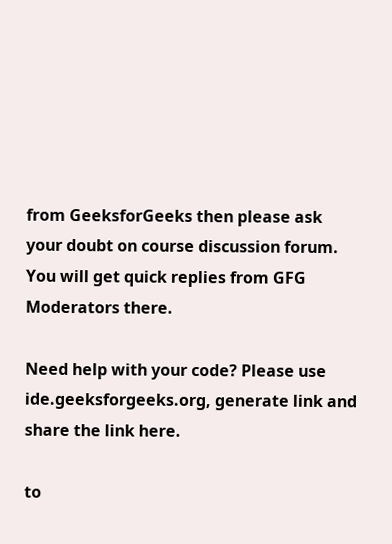from GeeksforGeeks then please ask your doubt on course discussion forum. You will get quick replies from GFG Moderators there.

Need help with your code? Please use ide.geeksforgeeks.org, generate link and share the link here.

to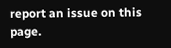report an issue on this page.